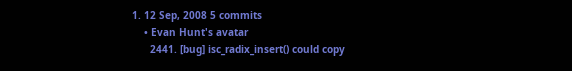1. 12 Sep, 2008 5 commits
    • Evan Hunt's avatar
      2441. [bug] isc_radix_insert() could copy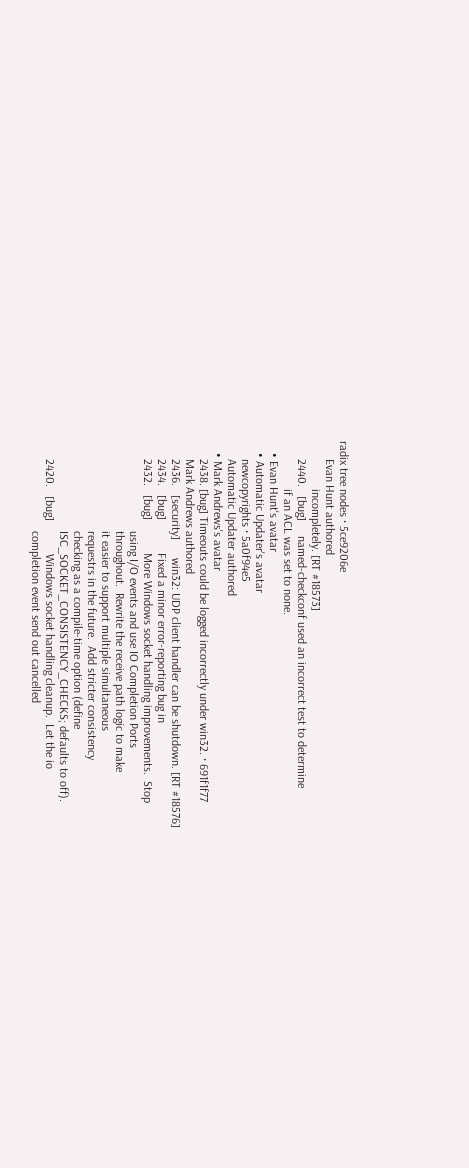radix tree nodes · 5ce9206e
      Evan Hunt authored
                incompletely. [RT #18573]
      2440.   [bug]     named-checkconf used an incorrect test to determine
                if an ACL was set to none.
    • Evan Hunt's avatar
    • Automatic Updater's avatar
      newcopyrights · 5a0f94e5
      Automatic Updater authored
    • Mark Andrews's avatar
      2438. [bug] Timeouts could be logged incorrectly under win32. · 691f1f77
      Mark Andrews authored
      2436.   [security]      win32: UDP client handler can be shutdown. [RT #18576]
      2434.   [bug]           Fixed a minor error-reporting bug in
      2432.   [bug]           More Windows socket handling improvements.  Stop
                              using I/O events and use IO Completion Ports
                              throughout.  Rewrite the receive path logic to make
                              it easier to support multiple simultaneous
                              requestrs in the future.  Add stricter consistency
                              checking as a compile-time option (define
                              ISC_SOCKET_CONSISTENCY_CHECKS; defaults to off).
      2420.   [bug]           Windows socket handling cleanup.  Let the io
                              completion event send out cancelled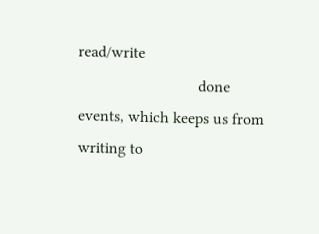read/write
                              done events, which keeps us from writing to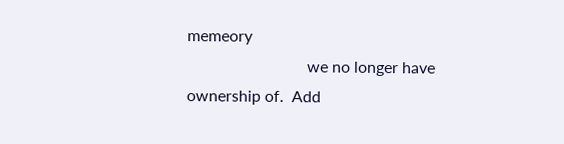memeory
                              we no longer have ownership of.  Add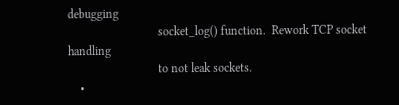debugging
                              socket_log() function.  Rework TCP socket handling
                              to not leak sockets.
    •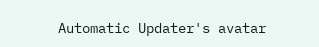Automatic Updater's avatar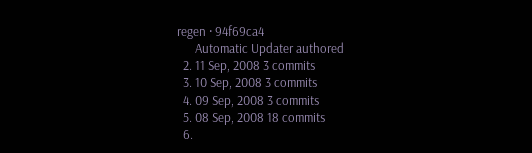regen · 94f69ca4
      Automatic Updater authored
  2. 11 Sep, 2008 3 commits
  3. 10 Sep, 2008 3 commits
  4. 09 Sep, 2008 3 commits
  5. 08 Sep, 2008 18 commits
  6.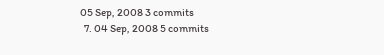05 Sep, 2008 3 commits
  7. 04 Sep, 2008 5 commits